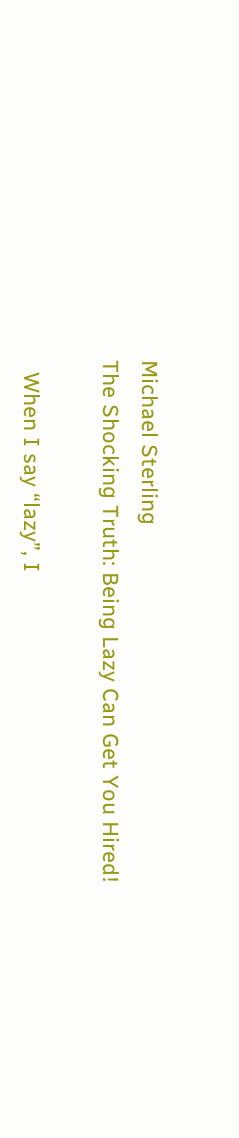Michael Sterling
The Shocking Truth: Being Lazy Can Get You Hired!

  When I say “lazy”, I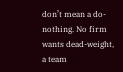don’t mean a do-nothing. No firm wants dead-weight, a team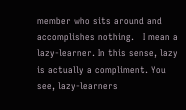member who sits around and accomplishes nothing.   I mean a lazy-learner. In this sense, lazy is actually a compliment. You see, lazy-learners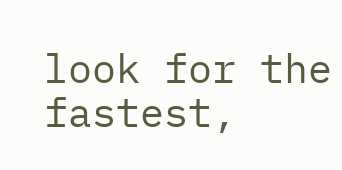look for the fastest,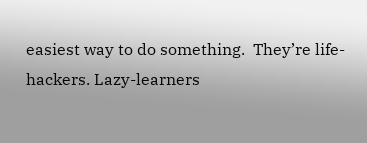easiest way to do something.  They’re life-hackers. Lazy-learners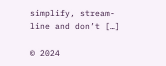simplify, stream-line and don’t […]

© 2024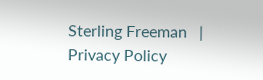Sterling Freeman   |  Privacy Policy